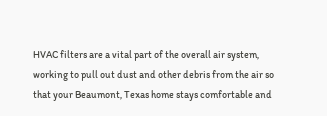HVAC filters are a vital part of the overall air system, working to pull out dust and other debris from the air so that your Beaumont, Texas home stays comfortable and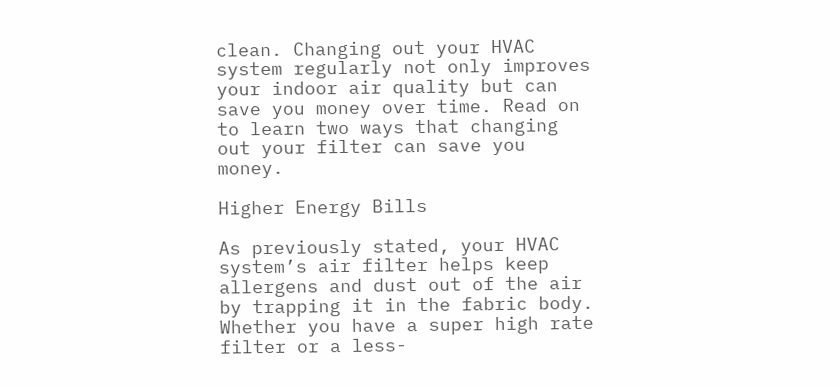clean. Changing out your HVAC system regularly not only improves your indoor air quality but can save you money over time. Read on to learn two ways that changing out your filter can save you money.

Higher Energy Bills

As previously stated, your HVAC system’s air filter helps keep allergens and dust out of the air by trapping it in the fabric body. Whether you have a super high rate filter or a less-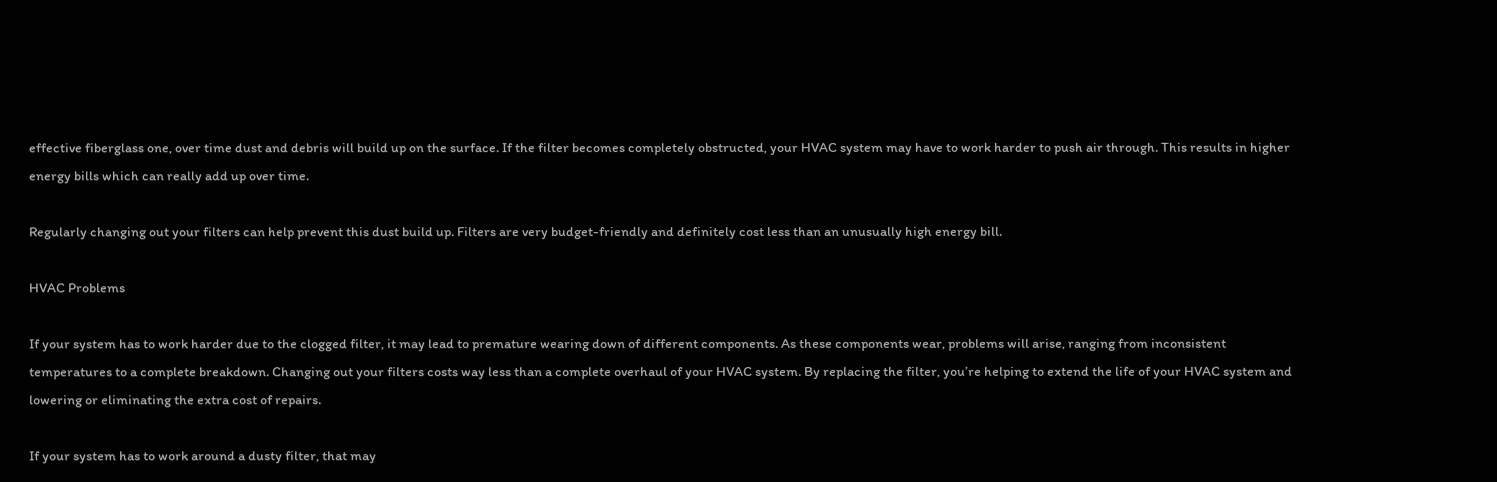effective fiberglass one, over time dust and debris will build up on the surface. If the filter becomes completely obstructed, your HVAC system may have to work harder to push air through. This results in higher energy bills which can really add up over time.

Regularly changing out your filters can help prevent this dust build up. Filters are very budget-friendly and definitely cost less than an unusually high energy bill.

HVAC Problems

If your system has to work harder due to the clogged filter, it may lead to premature wearing down of different components. As these components wear, problems will arise, ranging from inconsistent temperatures to a complete breakdown. Changing out your filters costs way less than a complete overhaul of your HVAC system. By replacing the filter, you’re helping to extend the life of your HVAC system and lowering or eliminating the extra cost of repairs.

If your system has to work around a dusty filter, that may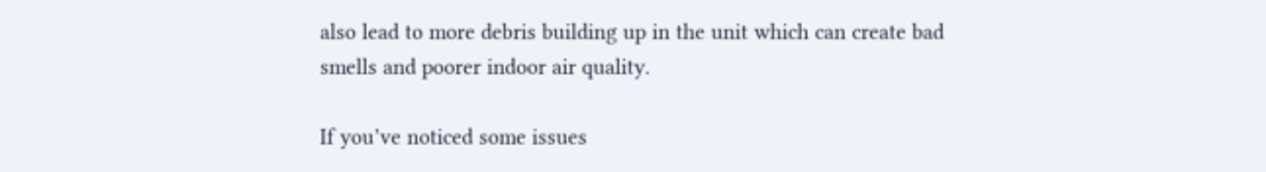also lead to more debris building up in the unit which can create bad smells and poorer indoor air quality.

If you’ve noticed some issues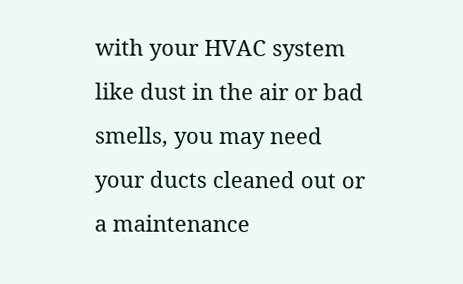with your HVAC system like dust in the air or bad smells, you may need your ducts cleaned out or a maintenance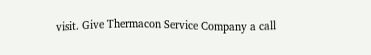visit. Give Thermacon Service Company a call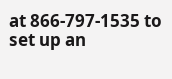at 866-797-1535 to set up an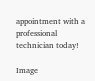appointment with a professional technician today!

Image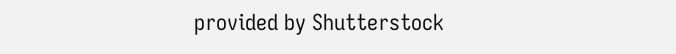provided by Shutterstock